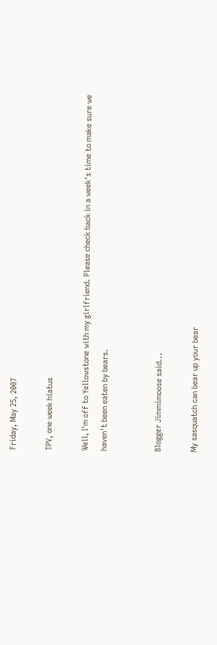Friday, May 25, 2007

TPV, one week hiatus

Well, I'm off to Yellowstone with my girlfriend. Please check back in a week's time to make sure we haven't been eaten by bears.


Blogger Jimmimoose said...

My sasquatch can bear up your bear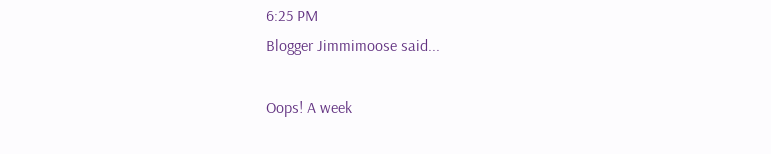6:25 PM
Blogger Jimmimoose said...

Oops! A week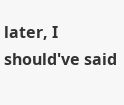later, I should've said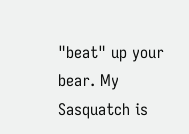"beat" up your bear. My Sasquatch is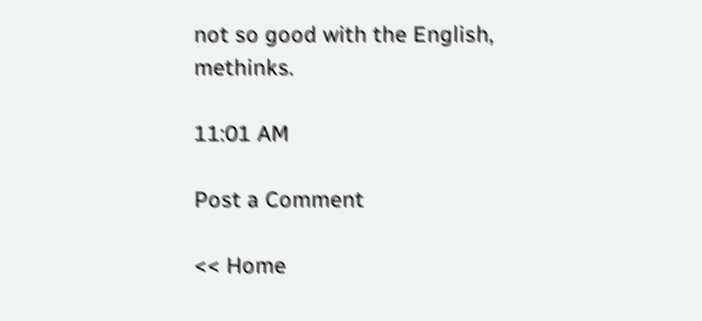not so good with the English, methinks.

11:01 AM

Post a Comment

<< Home